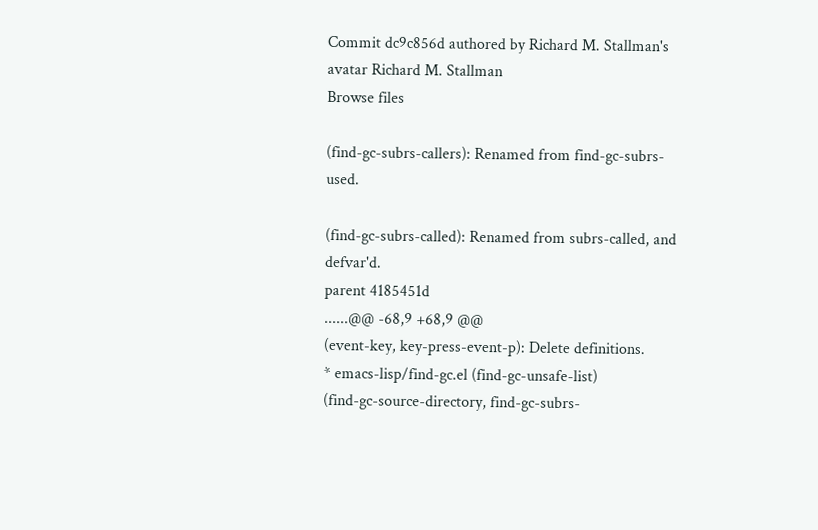Commit dc9c856d authored by Richard M. Stallman's avatar Richard M. Stallman
Browse files

(find-gc-subrs-callers): Renamed from find-gc-subrs-used.

(find-gc-subrs-called): Renamed from subrs-called, and defvar'd.
parent 4185451d
......@@ -68,9 +68,9 @@
(event-key, key-press-event-p): Delete definitions.
* emacs-lisp/find-gc.el (find-gc-unsafe-list)
(find-gc-source-directory, find-gc-subrs-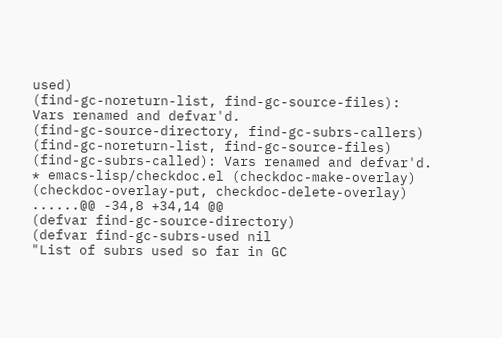used)
(find-gc-noreturn-list, find-gc-source-files):
Vars renamed and defvar'd.
(find-gc-source-directory, find-gc-subrs-callers)
(find-gc-noreturn-list, find-gc-source-files)
(find-gc-subrs-called): Vars renamed and defvar'd.
* emacs-lisp/checkdoc.el (checkdoc-make-overlay)
(checkdoc-overlay-put, checkdoc-delete-overlay)
......@@ -34,8 +34,14 @@
(defvar find-gc-source-directory)
(defvar find-gc-subrs-used nil
"List of subrs used so far in GC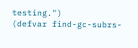testing.")
(defvar find-gc-subrs-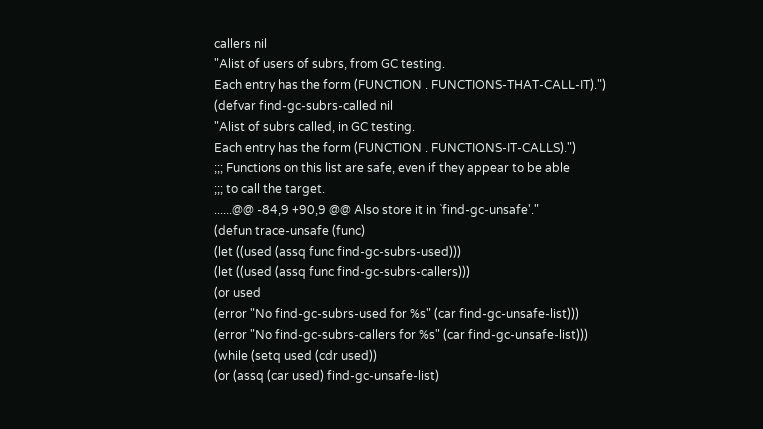callers nil
"Alist of users of subrs, from GC testing.
Each entry has the form (FUNCTION . FUNCTIONS-THAT-CALL-IT).")
(defvar find-gc-subrs-called nil
"Alist of subrs called, in GC testing.
Each entry has the form (FUNCTION . FUNCTIONS-IT-CALLS).")
;;; Functions on this list are safe, even if they appear to be able
;;; to call the target.
......@@ -84,9 +90,9 @@ Also store it in `find-gc-unsafe'."
(defun trace-unsafe (func)
(let ((used (assq func find-gc-subrs-used)))
(let ((used (assq func find-gc-subrs-callers)))
(or used
(error "No find-gc-subrs-used for %s" (car find-gc-unsafe-list)))
(error "No find-gc-subrs-callers for %s" (car find-gc-unsafe-list)))
(while (setq used (cdr used))
(or (assq (car used) find-gc-unsafe-list)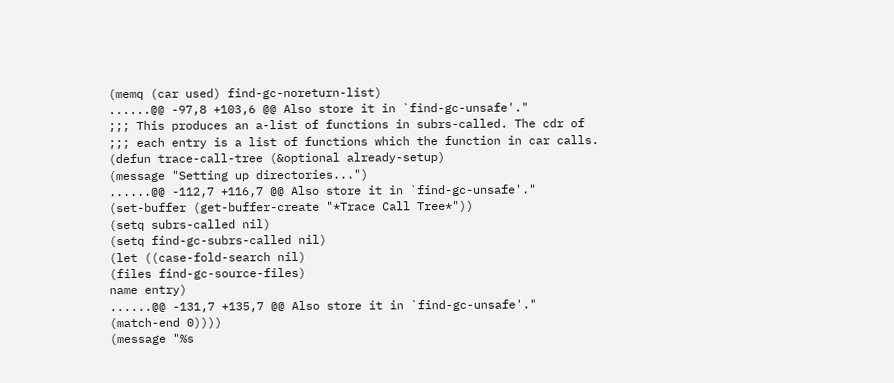(memq (car used) find-gc-noreturn-list)
......@@ -97,8 +103,6 @@ Also store it in `find-gc-unsafe'."
;;; This produces an a-list of functions in subrs-called. The cdr of
;;; each entry is a list of functions which the function in car calls.
(defun trace-call-tree (&optional already-setup)
(message "Setting up directories...")
......@@ -112,7 +116,7 @@ Also store it in `find-gc-unsafe'."
(set-buffer (get-buffer-create "*Trace Call Tree*"))
(setq subrs-called nil)
(setq find-gc-subrs-called nil)
(let ((case-fold-search nil)
(files find-gc-source-files)
name entry)
......@@ -131,7 +135,7 @@ Also store it in `find-gc-unsafe'."
(match-end 0))))
(message "%s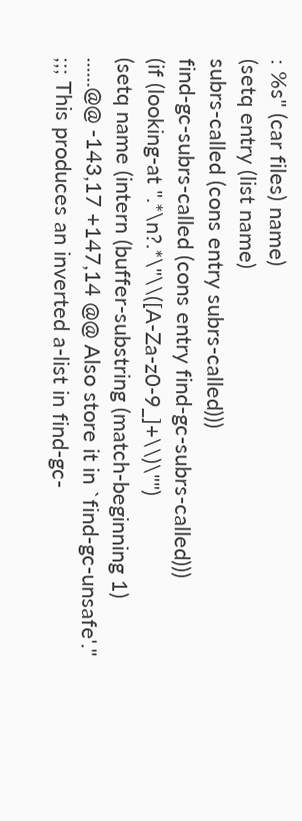: %s" (car files) name)
(setq entry (list name)
subrs-called (cons entry subrs-called)))
find-gc-subrs-called (cons entry find-gc-subrs-called)))
(if (looking-at ".*\n?.*\"\\([A-Za-z0-9_]+\\)\"")
(setq name (intern (buffer-substring (match-beginning 1)
......@@ -143,17 +147,14 @@ Also store it in `find-gc-unsafe'."
;;; This produces an inverted a-list in find-gc-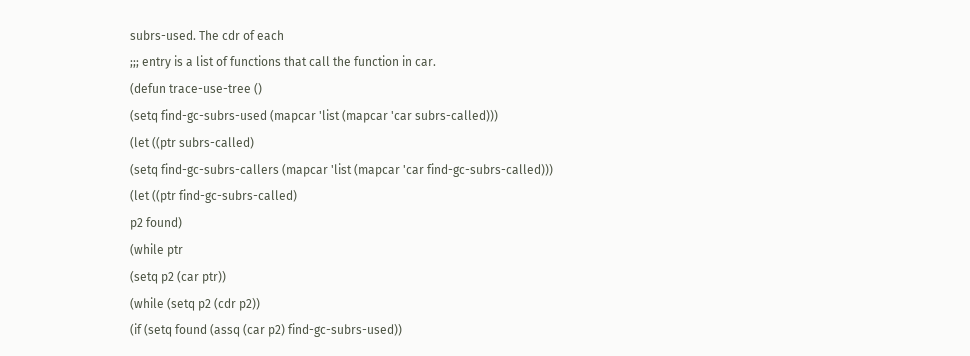subrs-used. The cdr of each
;;; entry is a list of functions that call the function in car.
(defun trace-use-tree ()
(setq find-gc-subrs-used (mapcar 'list (mapcar 'car subrs-called)))
(let ((ptr subrs-called)
(setq find-gc-subrs-callers (mapcar 'list (mapcar 'car find-gc-subrs-called)))
(let ((ptr find-gc-subrs-called)
p2 found)
(while ptr
(setq p2 (car ptr))
(while (setq p2 (cdr p2))
(if (setq found (assq (car p2) find-gc-subrs-used))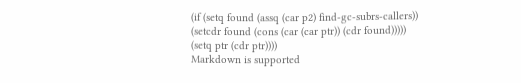(if (setq found (assq (car p2) find-gc-subrs-callers))
(setcdr found (cons (car (car ptr)) (cdr found)))))
(setq ptr (cdr ptr))))
Markdown is supported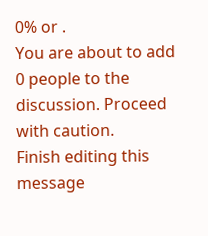0% or .
You are about to add 0 people to the discussion. Proceed with caution.
Finish editing this message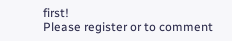first!
Please register or to comment